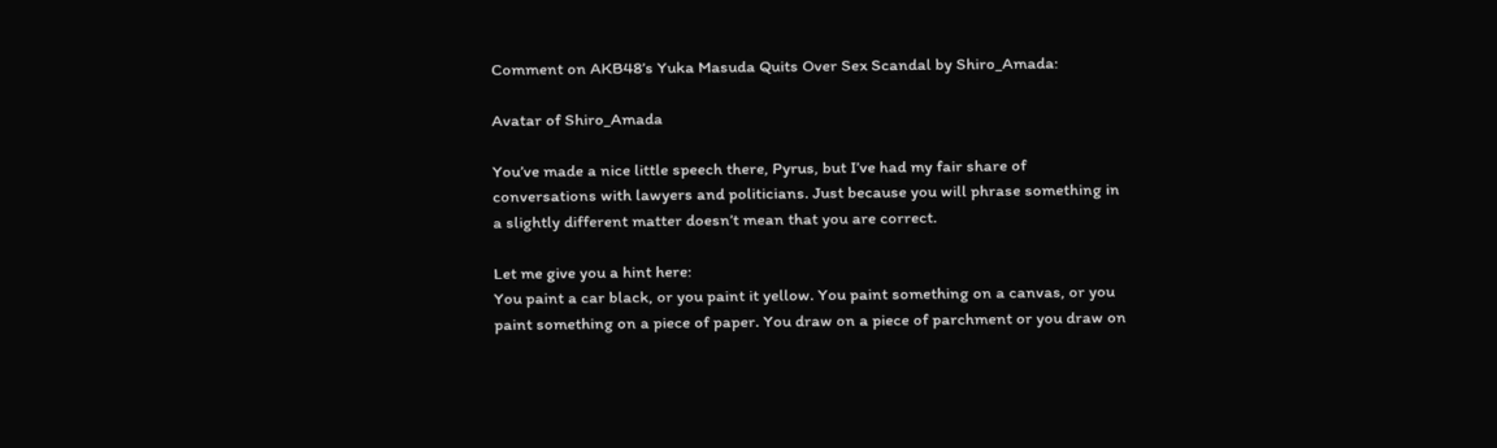Comment on AKB48’s Yuka Masuda Quits Over Sex Scandal by Shiro_Amada:

Avatar of Shiro_Amada

You’ve made a nice little speech there, Pyrus, but I’ve had my fair share of conversations with lawyers and politicians. Just because you will phrase something in a slightly different matter doesn’t mean that you are correct.

Let me give you a hint here:
You paint a car black, or you paint it yellow. You paint something on a canvas, or you paint something on a piece of paper. You draw on a piece of parchment or you draw on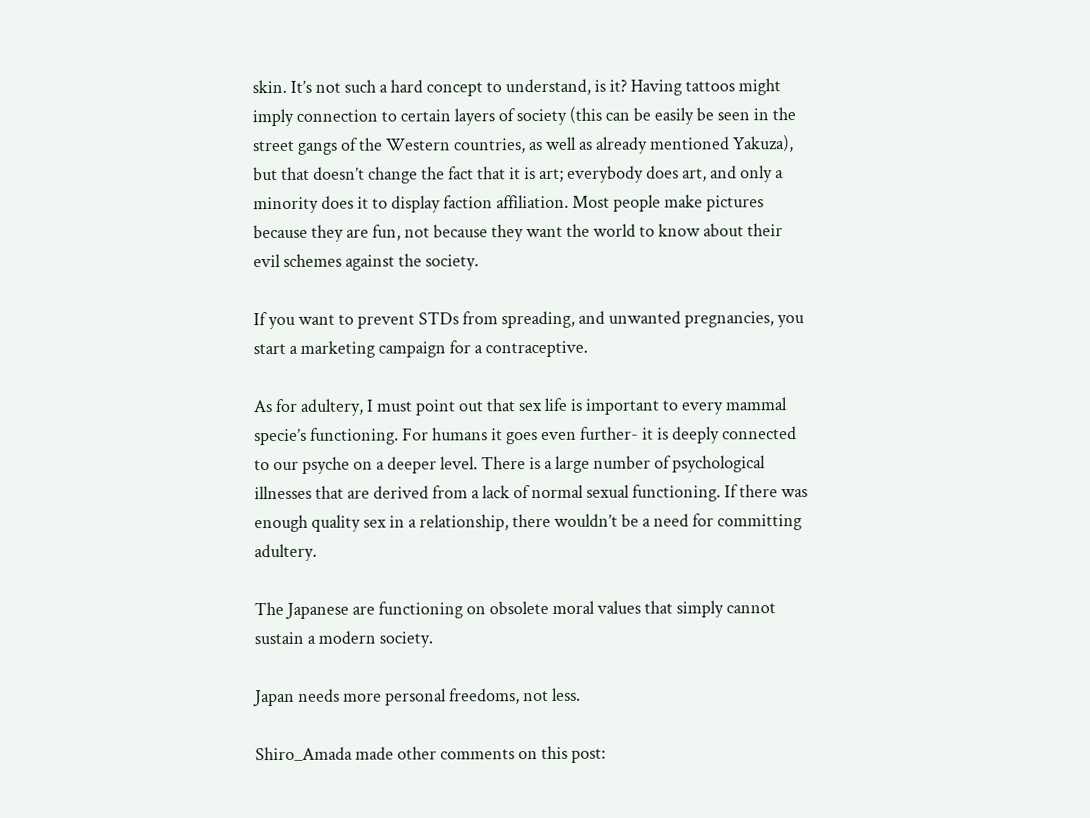skin. It’s not such a hard concept to understand, is it? Having tattoos might imply connection to certain layers of society (this can be easily be seen in the street gangs of the Western countries, as well as already mentioned Yakuza), but that doesn’t change the fact that it is art; everybody does art, and only a minority does it to display faction affiliation. Most people make pictures because they are fun, not because they want the world to know about their evil schemes against the society.

If you want to prevent STDs from spreading, and unwanted pregnancies, you start a marketing campaign for a contraceptive.

As for adultery, I must point out that sex life is important to every mammal specie’s functioning. For humans it goes even further- it is deeply connected to our psyche on a deeper level. There is a large number of psychological illnesses that are derived from a lack of normal sexual functioning. If there was enough quality sex in a relationship, there wouldn’t be a need for committing adultery.

The Japanese are functioning on obsolete moral values that simply cannot sustain a modern society.

Japan needs more personal freedoms, not less.

Shiro_Amada made other comments on this post: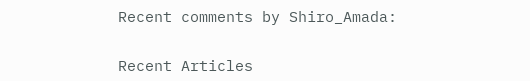Recent comments by Shiro_Amada:


Recent Articles